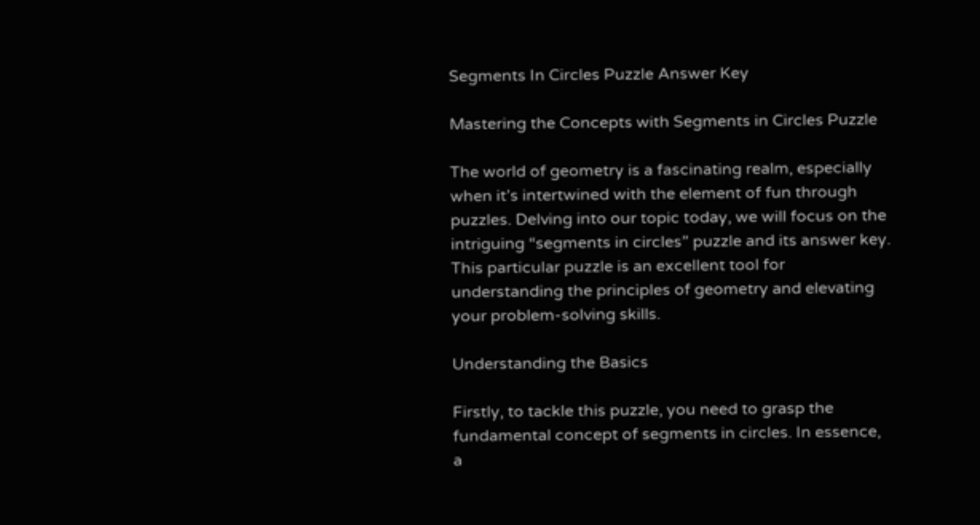Segments In Circles Puzzle Answer Key

Mastering the Concepts with Segments in Circles Puzzle

The world of geometry is a fascinating realm, especially when it’s intertwined with the element of fun through puzzles. Delving into our topic today, we will focus on the intriguing “segments in circles” puzzle and its answer key. This particular puzzle is an excellent tool for understanding the principles of geometry and elevating your problem-solving skills.

Understanding the Basics

Firstly, to tackle this puzzle, you need to grasp the fundamental concept of segments in circles. In essence, a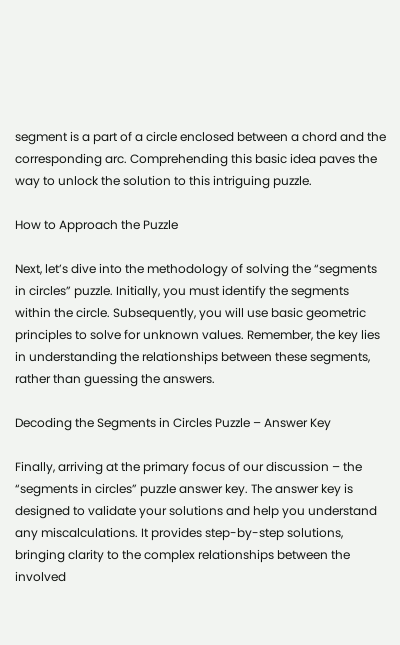segment is a part of a circle enclosed between a chord and the corresponding arc. Comprehending this basic idea paves the way to unlock the solution to this intriguing puzzle.

How to Approach the Puzzle

Next, let’s dive into the methodology of solving the “segments in circles” puzzle. Initially, you must identify the segments within the circle. Subsequently, you will use basic geometric principles to solve for unknown values. Remember, the key lies in understanding the relationships between these segments, rather than guessing the answers.

Decoding the Segments in Circles Puzzle – Answer Key

Finally, arriving at the primary focus of our discussion – the “segments in circles” puzzle answer key. The answer key is designed to validate your solutions and help you understand any miscalculations. It provides step-by-step solutions, bringing clarity to the complex relationships between the involved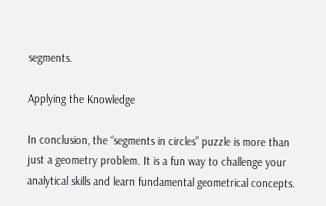segments.

Applying the Knowledge

In conclusion, the “segments in circles” puzzle is more than just a geometry problem. It is a fun way to challenge your analytical skills and learn fundamental geometrical concepts.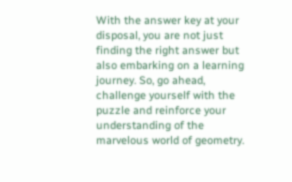With the answer key at your disposal, you are not just finding the right answer but also embarking on a learning journey. So, go ahead, challenge yourself with the puzzle and reinforce your understanding of the marvelous world of geometry.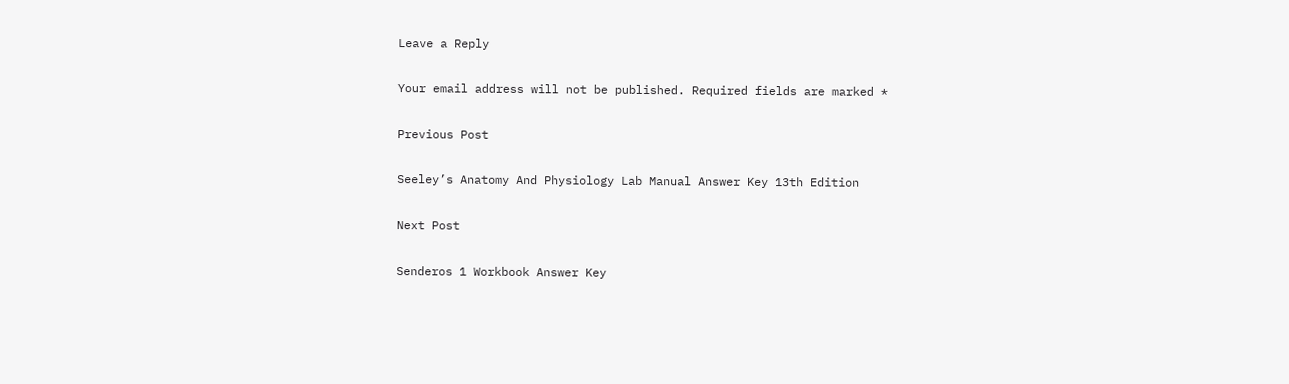Leave a Reply

Your email address will not be published. Required fields are marked *

Previous Post

Seeley’s Anatomy And Physiology Lab Manual Answer Key 13th Edition

Next Post

Senderos 1 Workbook Answer Key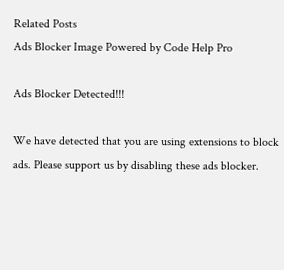Related Posts
Ads Blocker Image Powered by Code Help Pro

Ads Blocker Detected!!!

We have detected that you are using extensions to block ads. Please support us by disabling these ads blocker.